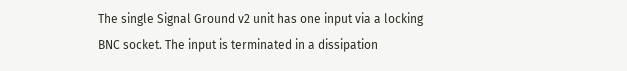The single Signal Ground v2 unit has one input via a locking BNC socket. The input is terminated in a dissipation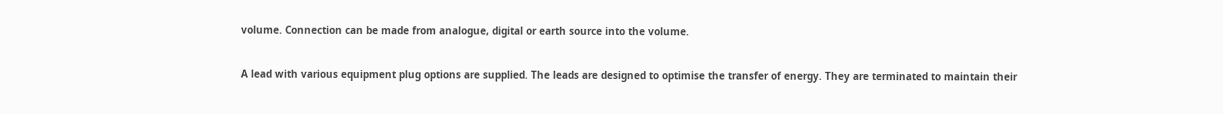volume. Connection can be made from analogue, digital or earth source into the volume.

A lead with various equipment plug options are supplied. The leads are designed to optimise the transfer of energy. They are terminated to maintain their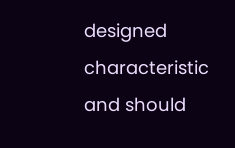designed characteristic and should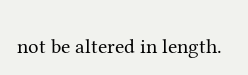not be altered in length.